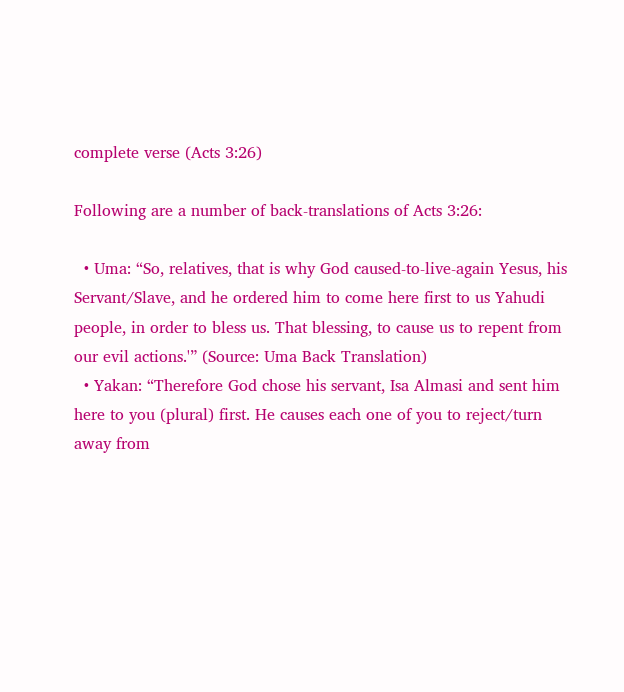complete verse (Acts 3:26)

Following are a number of back-translations of Acts 3:26:

  • Uma: “So, relatives, that is why God caused-to-live-again Yesus, his Servant/Slave, and he ordered him to come here first to us Yahudi people, in order to bless us. That blessing, to cause us to repent from our evil actions.'” (Source: Uma Back Translation)
  • Yakan: “Therefore God chose his servant, Isa Almasi and sent him here to you (plural) first. He causes each one of you to reject/turn away from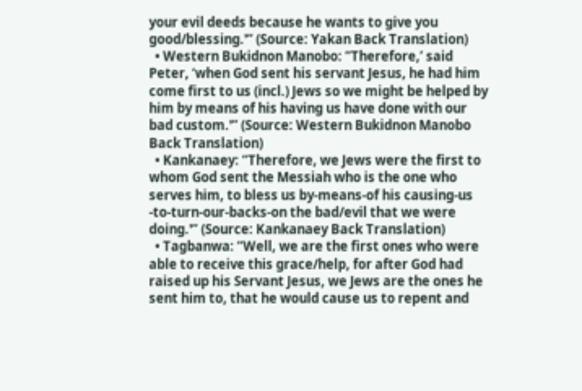your evil deeds because he wants to give you good/blessing.'” (Source: Yakan Back Translation)
  • Western Bukidnon Manobo: “Therefore,’ said Peter, ‘when God sent his servant Jesus, he had him come first to us (incl.) Jews so we might be helped by him by means of his having us have done with our bad custom.'” (Source: Western Bukidnon Manobo Back Translation)
  • Kankanaey: “Therefore, we Jews were the first to whom God sent the Messiah who is the one who serves him, to bless us by-means-of his causing-us -to-turn-our-backs-on the bad/evil that we were doing.'” (Source: Kankanaey Back Translation)
  • Tagbanwa: “Well, we are the first ones who were able to receive this grace/help, for after God had raised up his Servant Jesus, we Jews are the ones he sent him to, that he would cause us to repent and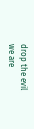drop the evil we are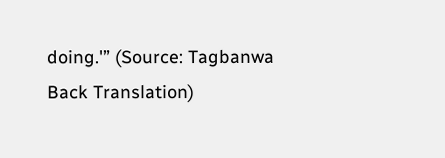doing.'” (Source: Tagbanwa Back Translation)